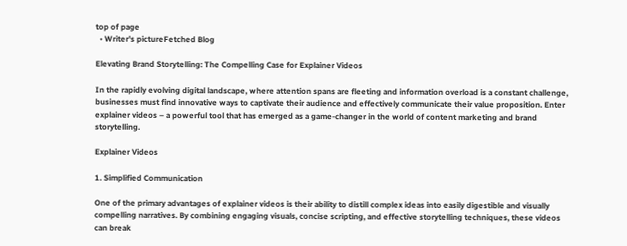top of page
  • Writer's pictureFetched Blog

Elevating Brand Storytelling: The Compelling Case for Explainer Videos

In the rapidly evolving digital landscape, where attention spans are fleeting and information overload is a constant challenge, businesses must find innovative ways to captivate their audience and effectively communicate their value proposition. Enter explainer videos – a powerful tool that has emerged as a game-changer in the world of content marketing and brand storytelling.

Explainer Videos

1. Simplified Communication

One of the primary advantages of explainer videos is their ability to distill complex ideas into easily digestible and visually compelling narratives. By combining engaging visuals, concise scripting, and effective storytelling techniques, these videos can break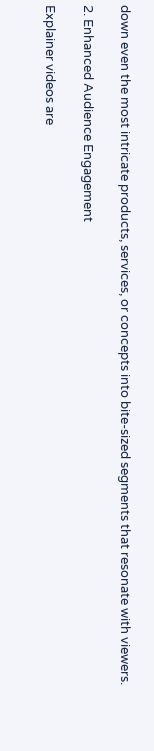down even the most intricate products, services, or concepts into bite-sized segments that resonate with viewers.

2. Enhanced Audience Engagement

Explainer videos are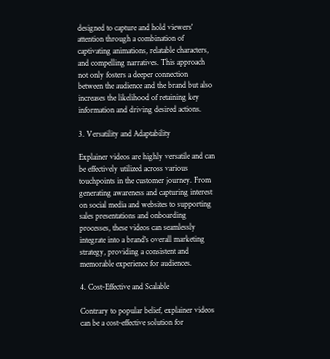designed to capture and hold viewers' attention through a combination of captivating animations, relatable characters, and compelling narratives. This approach not only fosters a deeper connection between the audience and the brand but also increases the likelihood of retaining key information and driving desired actions.

3. Versatility and Adaptability

Explainer videos are highly versatile and can be effectively utilized across various touchpoints in the customer journey. From generating awareness and capturing interest on social media and websites to supporting sales presentations and onboarding processes, these videos can seamlessly integrate into a brand's overall marketing strategy, providing a consistent and memorable experience for audiences.

4. Cost-Effective and Scalable

Contrary to popular belief, explainer videos can be a cost-effective solution for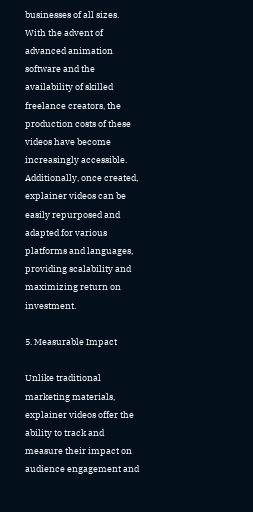businesses of all sizes. With the advent of advanced animation software and the availability of skilled freelance creators, the production costs of these videos have become increasingly accessible. Additionally, once created, explainer videos can be easily repurposed and adapted for various platforms and languages, providing scalability and maximizing return on investment.

5. Measurable Impact

Unlike traditional marketing materials, explainer videos offer the ability to track and measure their impact on audience engagement and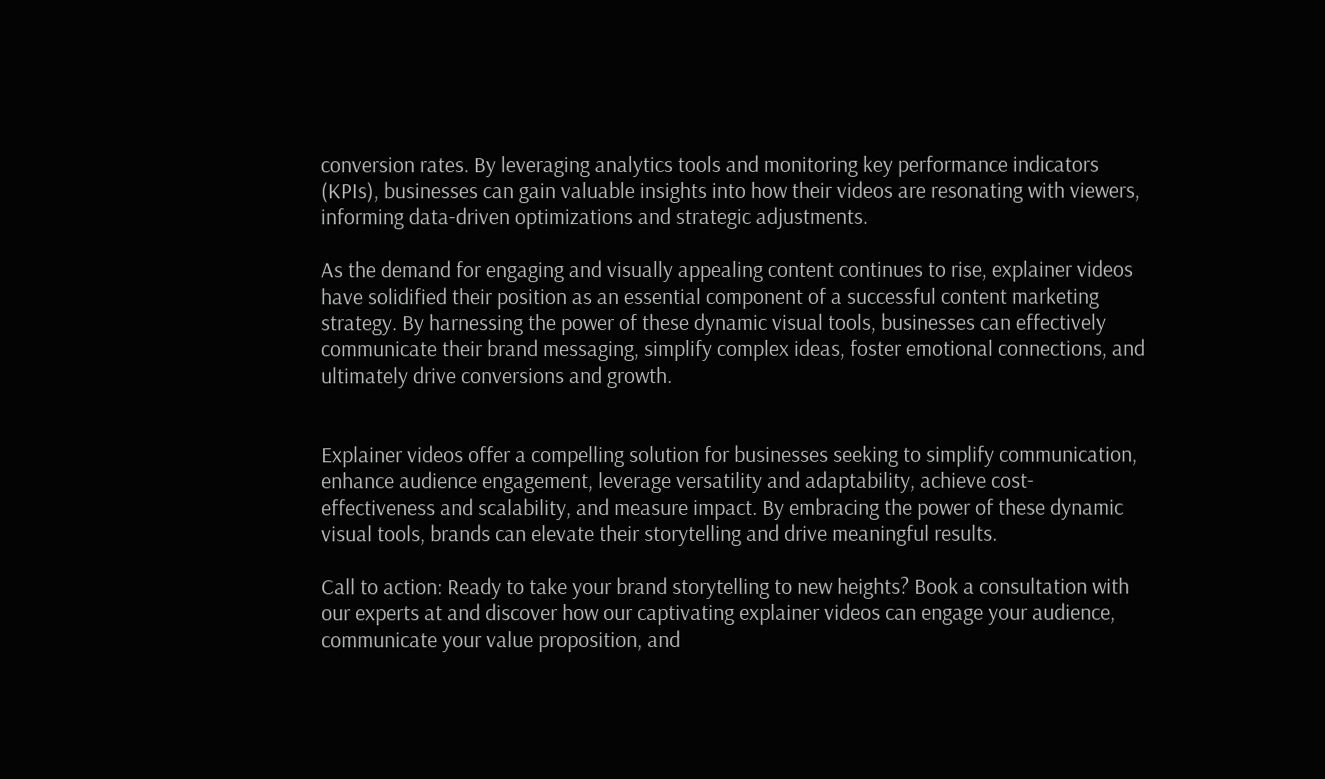conversion rates. By leveraging analytics tools and monitoring key performance indicators (KPIs), businesses can gain valuable insights into how their videos are resonating with viewers, informing data-driven optimizations and strategic adjustments.

As the demand for engaging and visually appealing content continues to rise, explainer videos have solidified their position as an essential component of a successful content marketing strategy. By harnessing the power of these dynamic visual tools, businesses can effectively communicate their brand messaging, simplify complex ideas, foster emotional connections, and ultimately drive conversions and growth.


Explainer videos offer a compelling solution for businesses seeking to simplify communication, enhance audience engagement, leverage versatility and adaptability, achieve cost-effectiveness and scalability, and measure impact. By embracing the power of these dynamic visual tools, brands can elevate their storytelling and drive meaningful results.

Call to action: Ready to take your brand storytelling to new heights? Book a consultation with our experts at and discover how our captivating explainer videos can engage your audience, communicate your value proposition, and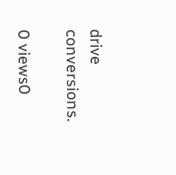drive conversions.

0 views0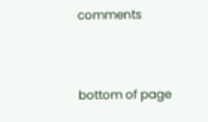comments


bottom of page